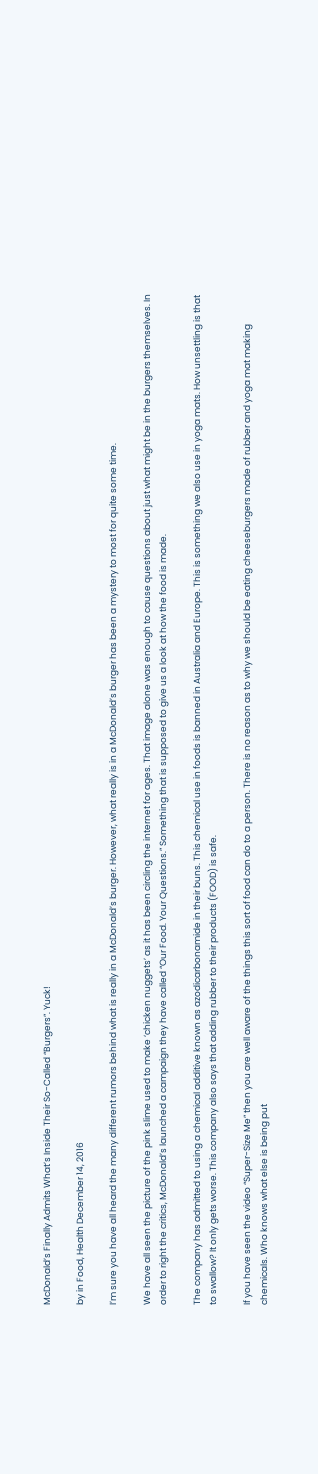McDonald’s Finally Admits What’s Inside Their So-Called “Burgers”. Yuck!

by in Food, Health December 14, 2016

I’m sure you have all heard the many different rumors behind what is really in a McDonald’s burger. However, what really is in a McDonald’s burger has been a mystery to most for quite some time.

We have all seen the picture of the pink slime used to make ‘chicken nuggets’ as it has been circling the internet for ages. That image alone was enough to cause questions about just what might be in the burgers themselves. In order to right the critics, McDonald’s launched a campaign they have called “Our Food. Your Questions.” Something that is supposed to give us a look at how the food is made.

The company has admitted to using a chemical additive known as azodicarbonamide in their buns. This chemical use in foods is banned in Australia and Europe. This is something we also use in yoga mats. How unsettling is that to swallow? It only gets worse. This company also says that adding rubber to their products (FOOD) is safe.

If you have seen the video “Super-Size Me” then you are well aware of the things this sort of food can do to a person. There is no reason as to why we should be eating cheeseburgers made of rubber and yoga mat making chemicals. Who knows what else is being put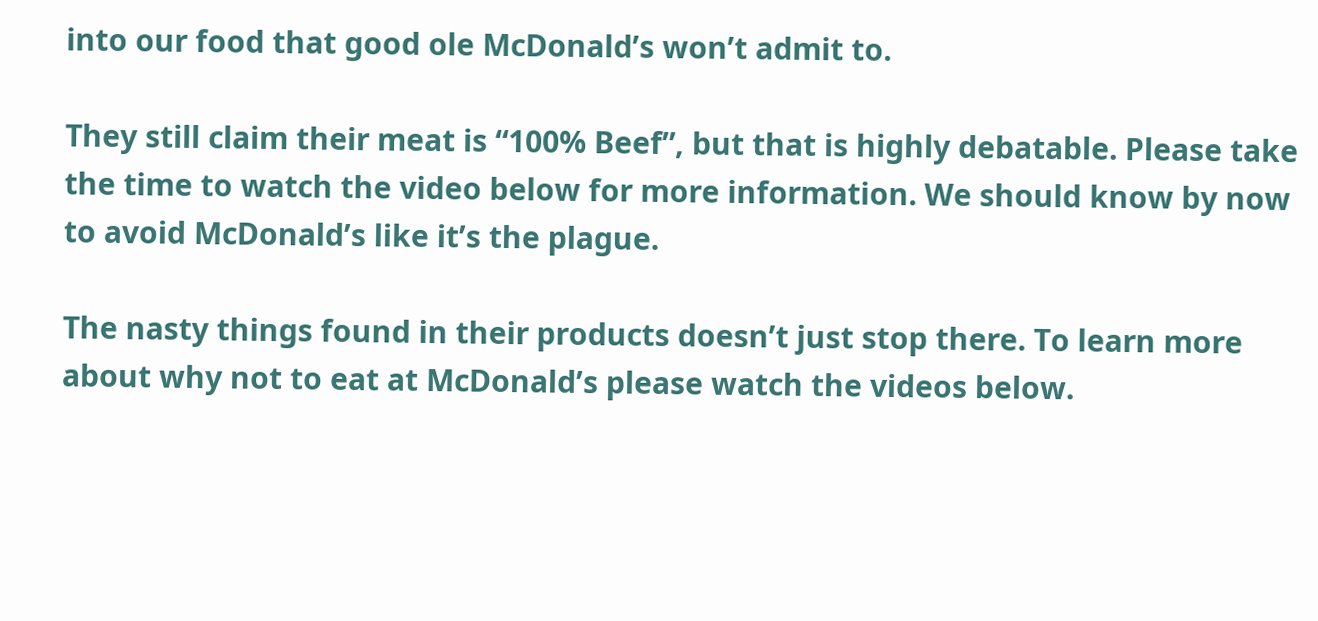into our food that good ole McDonald’s won’t admit to.

They still claim their meat is “100% Beef”, but that is highly debatable. Please take the time to watch the video below for more information. We should know by now to avoid McDonald’s like it’s the plague.

The nasty things found in their products doesn’t just stop there. To learn more about why not to eat at McDonald’s please watch the videos below.